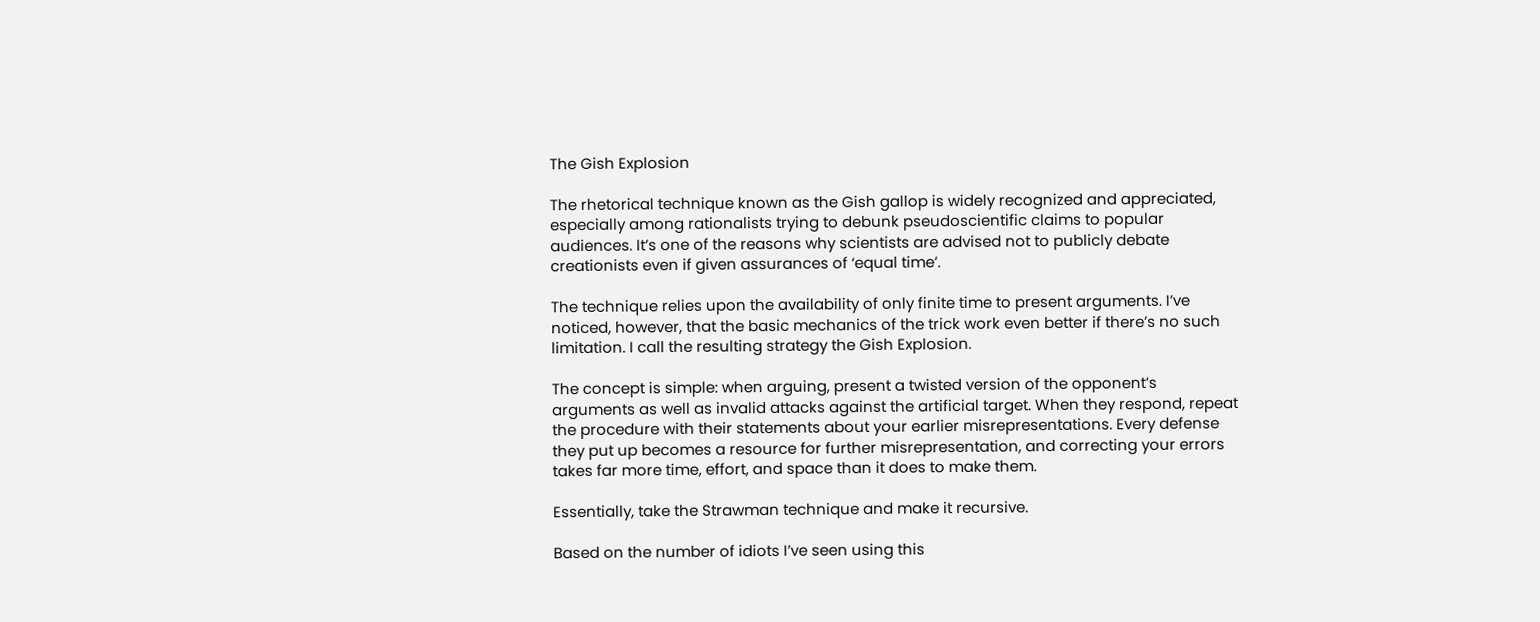The Gish Explosion

The rhetorical technique known as the Gish gallop is widely recognized and appreciated, especially among rationalists trying to debunk pseudoscientific claims to popular audiences. It’s one of the reasons why scientists are advised not to publicly debate creationists even if given assurances of ‘equal time’.

The technique relies upon the availability of only finite time to present arguments. I’ve noticed, however, that the basic mechanics of the trick work even better if there’s no such limitation. I call the resulting strategy the Gish Explosion.

The concept is simple: when arguing, present a twisted version of the opponent’s arguments as well as invalid attacks against the artificial target. When they respond, repeat the procedure with their statements about your earlier misrepresentations. Every defense they put up becomes a resource for further misrepresentation, and correcting your errors takes far more time, effort, and space than it does to make them.

Essentially, take the Strawman technique and make it recursive.

Based on the number of idiots I’ve seen using this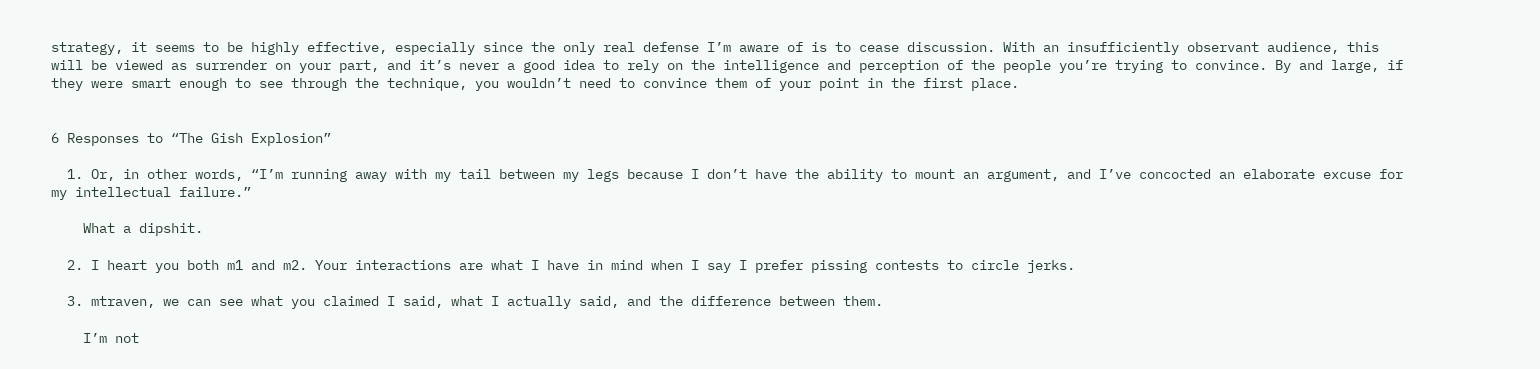strategy, it seems to be highly effective, especially since the only real defense I’m aware of is to cease discussion. With an insufficiently observant audience, this will be viewed as surrender on your part, and it’s never a good idea to rely on the intelligence and perception of the people you’re trying to convince. By and large, if they were smart enough to see through the technique, you wouldn’t need to convince them of your point in the first place.


6 Responses to “The Gish Explosion”

  1. Or, in other words, “I’m running away with my tail between my legs because I don’t have the ability to mount an argument, and I’ve concocted an elaborate excuse for my intellectual failure.”

    What a dipshit.

  2. I heart you both m1 and m2. Your interactions are what I have in mind when I say I prefer pissing contests to circle jerks.

  3. mtraven, we can see what you claimed I said, what I actually said, and the difference between them.

    I’m not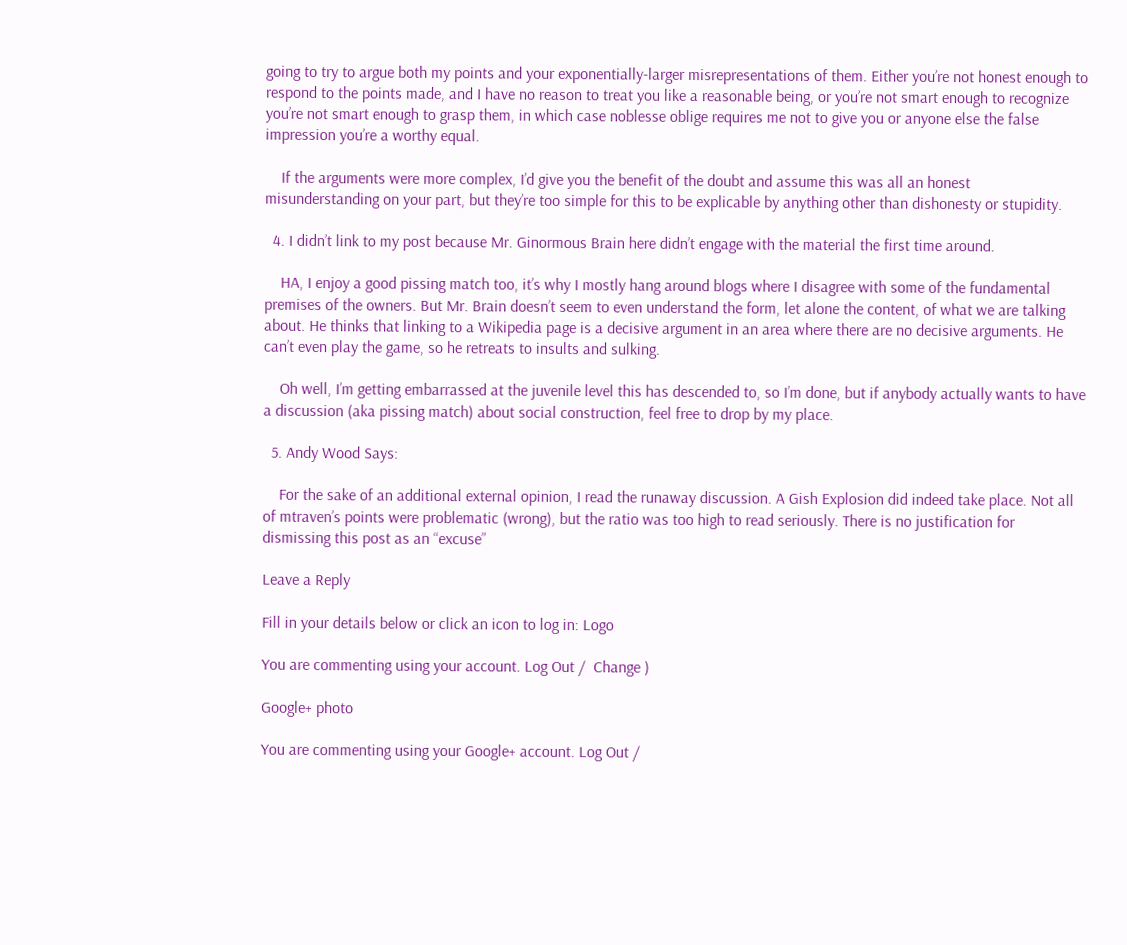going to try to argue both my points and your exponentially-larger misrepresentations of them. Either you’re not honest enough to respond to the points made, and I have no reason to treat you like a reasonable being, or you’re not smart enough to recognize you’re not smart enough to grasp them, in which case noblesse oblige requires me not to give you or anyone else the false impression you’re a worthy equal.

    If the arguments were more complex, I’d give you the benefit of the doubt and assume this was all an honest misunderstanding on your part, but they’re too simple for this to be explicable by anything other than dishonesty or stupidity.

  4. I didn’t link to my post because Mr. Ginormous Brain here didn’t engage with the material the first time around.

    HA, I enjoy a good pissing match too, it’s why I mostly hang around blogs where I disagree with some of the fundamental premises of the owners. But Mr. Brain doesn’t seem to even understand the form, let alone the content, of what we are talking about. He thinks that linking to a Wikipedia page is a decisive argument in an area where there are no decisive arguments. He can’t even play the game, so he retreats to insults and sulking.

    Oh well, I’m getting embarrassed at the juvenile level this has descended to, so I’m done, but if anybody actually wants to have a discussion (aka pissing match) about social construction, feel free to drop by my place.

  5. Andy Wood Says:

    For the sake of an additional external opinion, I read the runaway discussion. A Gish Explosion did indeed take place. Not all of mtraven’s points were problematic (wrong), but the ratio was too high to read seriously. There is no justification for dismissing this post as an “excuse”

Leave a Reply

Fill in your details below or click an icon to log in: Logo

You are commenting using your account. Log Out /  Change )

Google+ photo

You are commenting using your Google+ account. Log Out /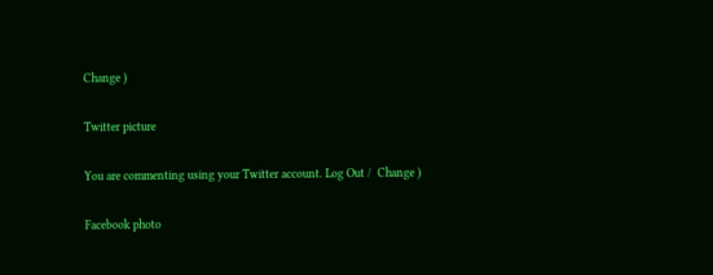Change )

Twitter picture

You are commenting using your Twitter account. Log Out /  Change )

Facebook photo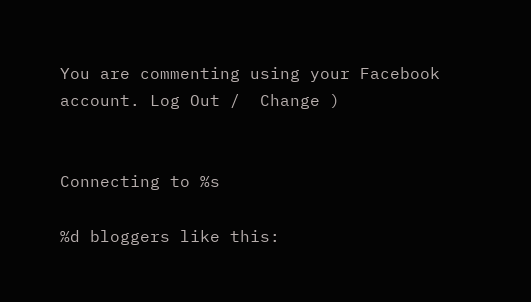You are commenting using your Facebook account. Log Out /  Change )


Connecting to %s

%d bloggers like this: